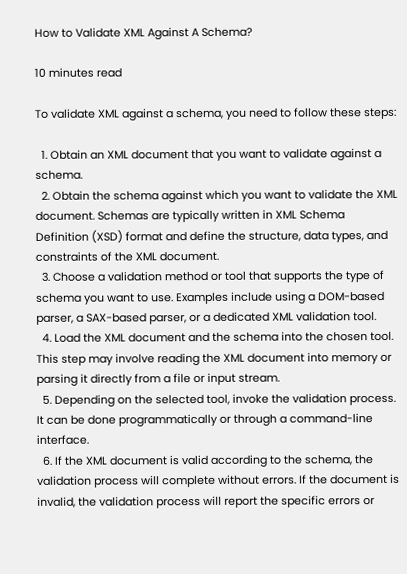How to Validate XML Against A Schema?

10 minutes read

To validate XML against a schema, you need to follow these steps:

  1. Obtain an XML document that you want to validate against a schema.
  2. Obtain the schema against which you want to validate the XML document. Schemas are typically written in XML Schema Definition (XSD) format and define the structure, data types, and constraints of the XML document.
  3. Choose a validation method or tool that supports the type of schema you want to use. Examples include using a DOM-based parser, a SAX-based parser, or a dedicated XML validation tool.
  4. Load the XML document and the schema into the chosen tool. This step may involve reading the XML document into memory or parsing it directly from a file or input stream.
  5. Depending on the selected tool, invoke the validation process. It can be done programmatically or through a command-line interface.
  6. If the XML document is valid according to the schema, the validation process will complete without errors. If the document is invalid, the validation process will report the specific errors or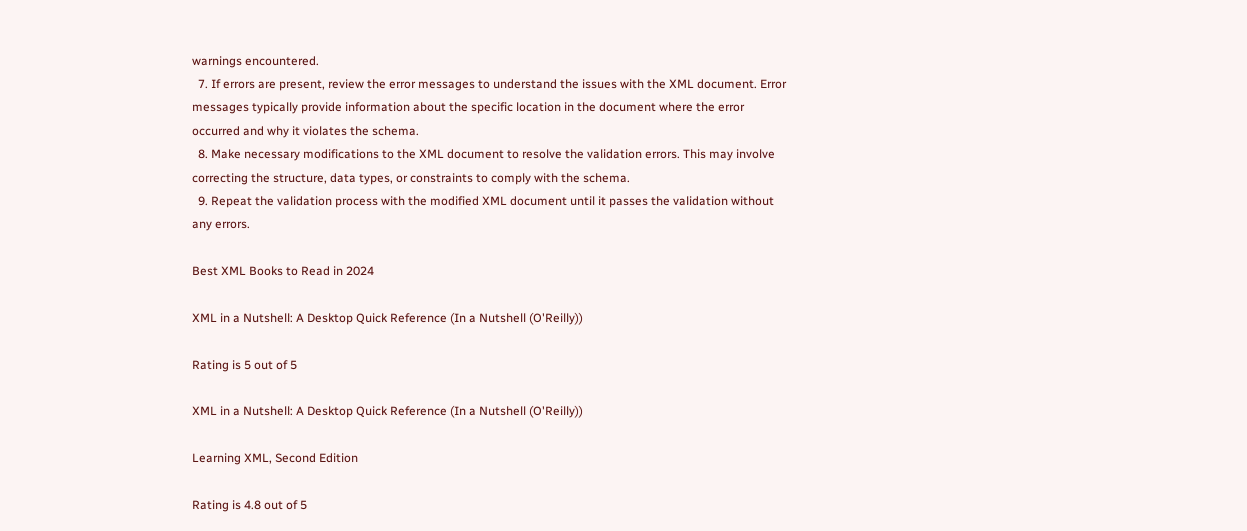warnings encountered.
  7. If errors are present, review the error messages to understand the issues with the XML document. Error messages typically provide information about the specific location in the document where the error occurred and why it violates the schema.
  8. Make necessary modifications to the XML document to resolve the validation errors. This may involve correcting the structure, data types, or constraints to comply with the schema.
  9. Repeat the validation process with the modified XML document until it passes the validation without any errors.

Best XML Books to Read in 2024

XML in a Nutshell: A Desktop Quick Reference (In a Nutshell (O'Reilly))

Rating is 5 out of 5

XML in a Nutshell: A Desktop Quick Reference (In a Nutshell (O'Reilly))

Learning XML, Second Edition

Rating is 4.8 out of 5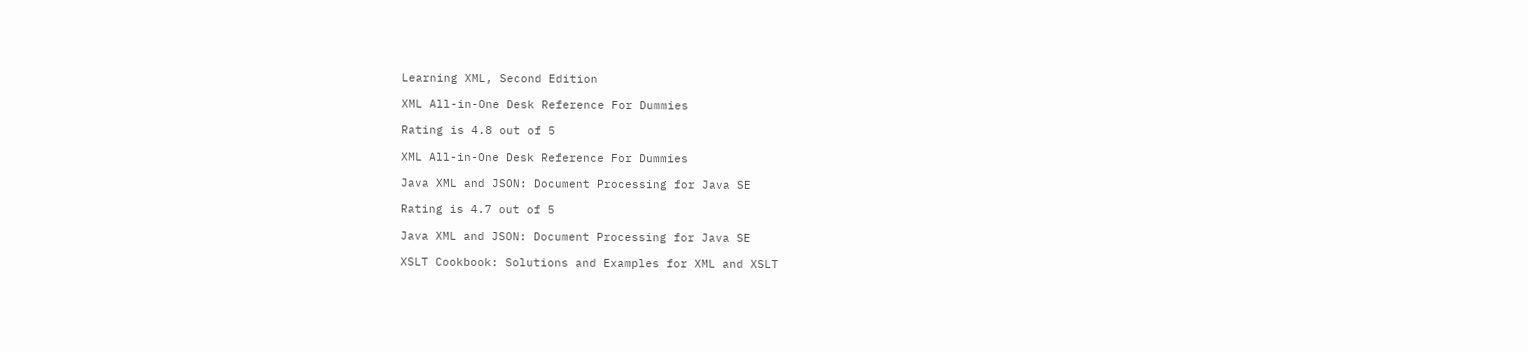Learning XML, Second Edition

XML All-in-One Desk Reference For Dummies

Rating is 4.8 out of 5

XML All-in-One Desk Reference For Dummies

Java XML and JSON: Document Processing for Java SE

Rating is 4.7 out of 5

Java XML and JSON: Document Processing for Java SE

XSLT Cookbook: Solutions and Examples for XML and XSLT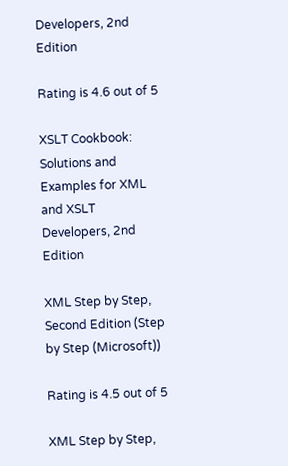Developers, 2nd Edition

Rating is 4.6 out of 5

XSLT Cookbook: Solutions and Examples for XML and XSLT Developers, 2nd Edition

XML Step by Step, Second Edition (Step by Step (Microsoft))

Rating is 4.5 out of 5

XML Step by Step,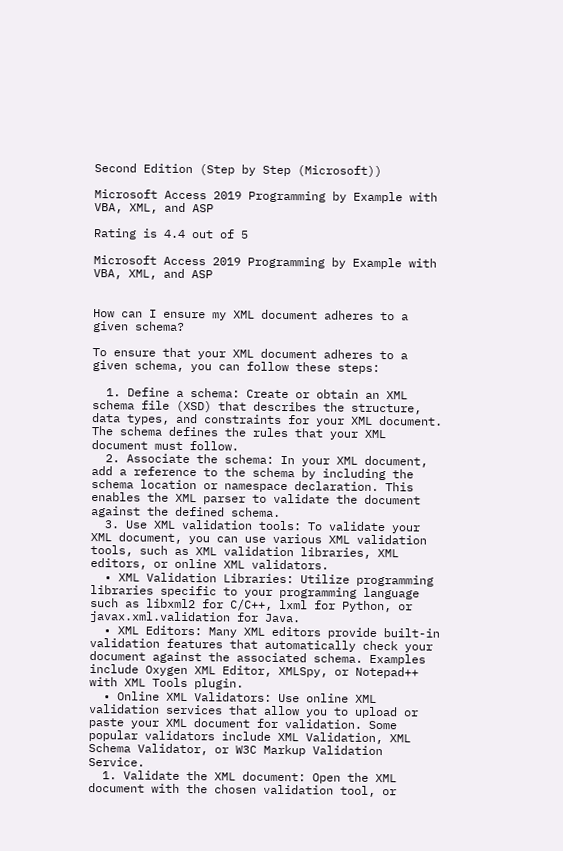Second Edition (Step by Step (Microsoft))

Microsoft Access 2019 Programming by Example with VBA, XML, and ASP

Rating is 4.4 out of 5

Microsoft Access 2019 Programming by Example with VBA, XML, and ASP


How can I ensure my XML document adheres to a given schema?

To ensure that your XML document adheres to a given schema, you can follow these steps:

  1. Define a schema: Create or obtain an XML schema file (XSD) that describes the structure, data types, and constraints for your XML document. The schema defines the rules that your XML document must follow.
  2. Associate the schema: In your XML document, add a reference to the schema by including the schema location or namespace declaration. This enables the XML parser to validate the document against the defined schema.
  3. Use XML validation tools: To validate your XML document, you can use various XML validation tools, such as XML validation libraries, XML editors, or online XML validators.
  • XML Validation Libraries: Utilize programming libraries specific to your programming language such as libxml2 for C/C++, lxml for Python, or javax.xml.validation for Java.
  • XML Editors: Many XML editors provide built-in validation features that automatically check your document against the associated schema. Examples include Oxygen XML Editor, XMLSpy, or Notepad++ with XML Tools plugin.
  • Online XML Validators: Use online XML validation services that allow you to upload or paste your XML document for validation. Some popular validators include XML Validation, XML Schema Validator, or W3C Markup Validation Service.
  1. Validate the XML document: Open the XML document with the chosen validation tool, or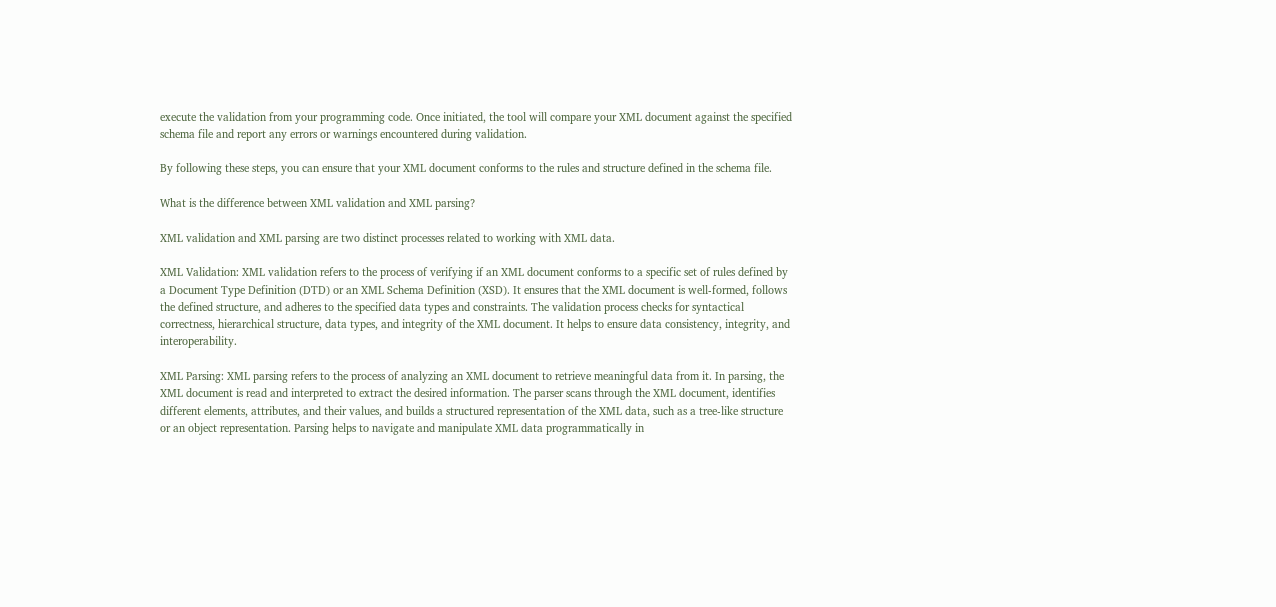execute the validation from your programming code. Once initiated, the tool will compare your XML document against the specified schema file and report any errors or warnings encountered during validation.

By following these steps, you can ensure that your XML document conforms to the rules and structure defined in the schema file.

What is the difference between XML validation and XML parsing?

XML validation and XML parsing are two distinct processes related to working with XML data.

XML Validation: XML validation refers to the process of verifying if an XML document conforms to a specific set of rules defined by a Document Type Definition (DTD) or an XML Schema Definition (XSD). It ensures that the XML document is well-formed, follows the defined structure, and adheres to the specified data types and constraints. The validation process checks for syntactical correctness, hierarchical structure, data types, and integrity of the XML document. It helps to ensure data consistency, integrity, and interoperability.

XML Parsing: XML parsing refers to the process of analyzing an XML document to retrieve meaningful data from it. In parsing, the XML document is read and interpreted to extract the desired information. The parser scans through the XML document, identifies different elements, attributes, and their values, and builds a structured representation of the XML data, such as a tree-like structure or an object representation. Parsing helps to navigate and manipulate XML data programmatically in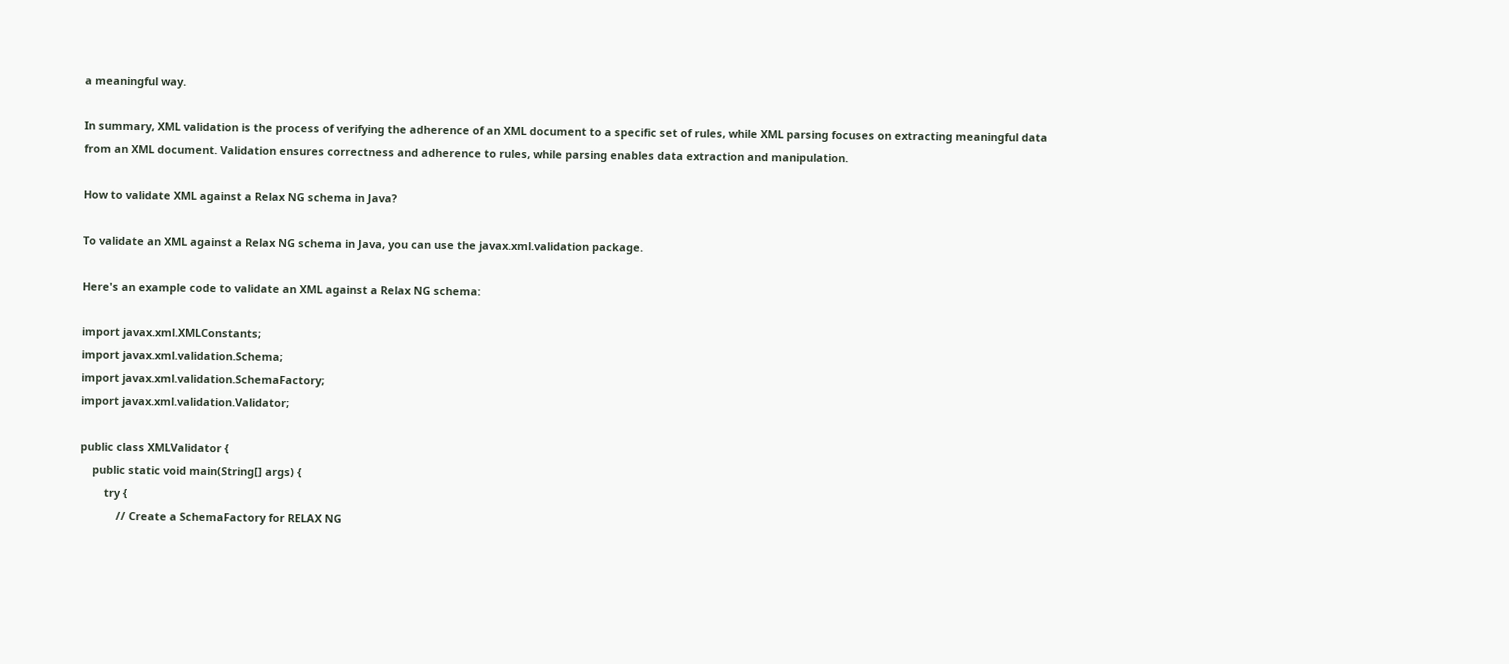a meaningful way.

In summary, XML validation is the process of verifying the adherence of an XML document to a specific set of rules, while XML parsing focuses on extracting meaningful data from an XML document. Validation ensures correctness and adherence to rules, while parsing enables data extraction and manipulation.

How to validate XML against a Relax NG schema in Java?

To validate an XML against a Relax NG schema in Java, you can use the javax.xml.validation package.

Here's an example code to validate an XML against a Relax NG schema:

import javax.xml.XMLConstants;
import javax.xml.validation.Schema;
import javax.xml.validation.SchemaFactory;
import javax.xml.validation.Validator;

public class XMLValidator {
    public static void main(String[] args) {
        try {
            // Create a SchemaFactory for RELAX NG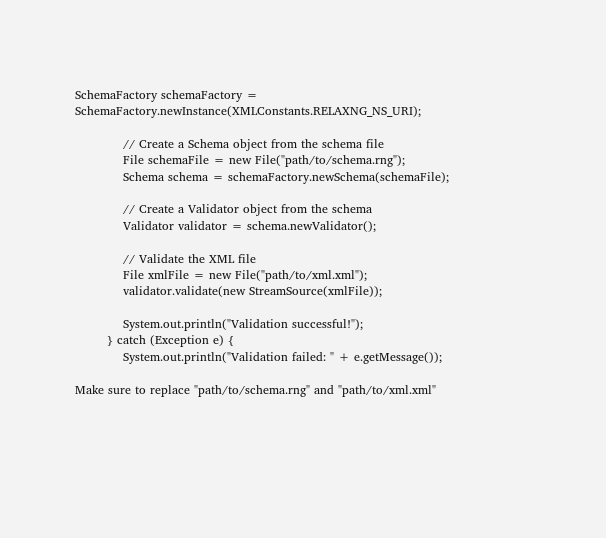SchemaFactory schemaFactory = SchemaFactory.newInstance(XMLConstants.RELAXNG_NS_URI);

            // Create a Schema object from the schema file
            File schemaFile = new File("path/to/schema.rng");
            Schema schema = schemaFactory.newSchema(schemaFile);

            // Create a Validator object from the schema
            Validator validator = schema.newValidator();

            // Validate the XML file
            File xmlFile = new File("path/to/xml.xml");
            validator.validate(new StreamSource(xmlFile));

            System.out.println("Validation successful!");
        } catch (Exception e) {
            System.out.println("Validation failed: " + e.getMessage());

Make sure to replace "path/to/schema.rng" and "path/to/xml.xml"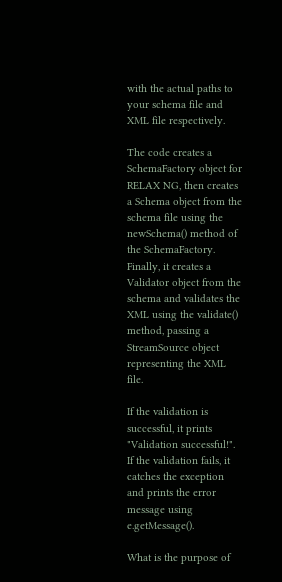with the actual paths to your schema file and XML file respectively.

The code creates a SchemaFactory object for RELAX NG, then creates a Schema object from the schema file using the newSchema() method of the SchemaFactory. Finally, it creates a Validator object from the schema and validates the XML using the validate() method, passing a StreamSource object representing the XML file.

If the validation is successful, it prints "Validation successful!". If the validation fails, it catches the exception and prints the error message using e.getMessage().

What is the purpose of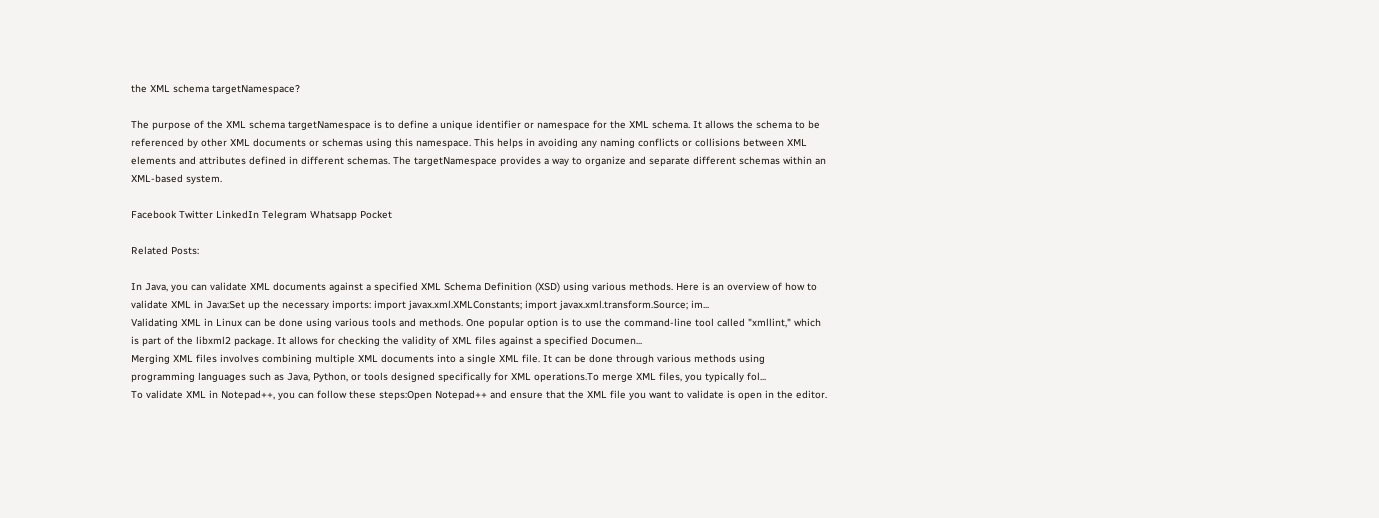the XML schema targetNamespace?

The purpose of the XML schema targetNamespace is to define a unique identifier or namespace for the XML schema. It allows the schema to be referenced by other XML documents or schemas using this namespace. This helps in avoiding any naming conflicts or collisions between XML elements and attributes defined in different schemas. The targetNamespace provides a way to organize and separate different schemas within an XML-based system.

Facebook Twitter LinkedIn Telegram Whatsapp Pocket

Related Posts:

In Java, you can validate XML documents against a specified XML Schema Definition (XSD) using various methods. Here is an overview of how to validate XML in Java:Set up the necessary imports: import javax.xml.XMLConstants; import javax.xml.transform.Source; im...
Validating XML in Linux can be done using various tools and methods. One popular option is to use the command-line tool called "xmllint," which is part of the libxml2 package. It allows for checking the validity of XML files against a specified Documen...
Merging XML files involves combining multiple XML documents into a single XML file. It can be done through various methods using programming languages such as Java, Python, or tools designed specifically for XML operations.To merge XML files, you typically fol...
To validate XML in Notepad++, you can follow these steps:Open Notepad++ and ensure that the XML file you want to validate is open in the editor.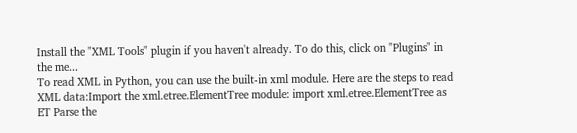Install the "XML Tools" plugin if you haven't already. To do this, click on "Plugins" in the me...
To read XML in Python, you can use the built-in xml module. Here are the steps to read XML data:Import the xml.etree.ElementTree module: import xml.etree.ElementTree as ET Parse the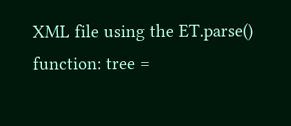XML file using the ET.parse() function: tree =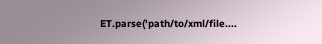ET.parse('path/to/xml/file....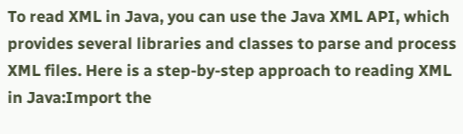To read XML in Java, you can use the Java XML API, which provides several libraries and classes to parse and process XML files. Here is a step-by-step approach to reading XML in Java:Import the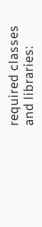required classes and libraries: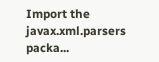Import the javax.xml.parsers packa...